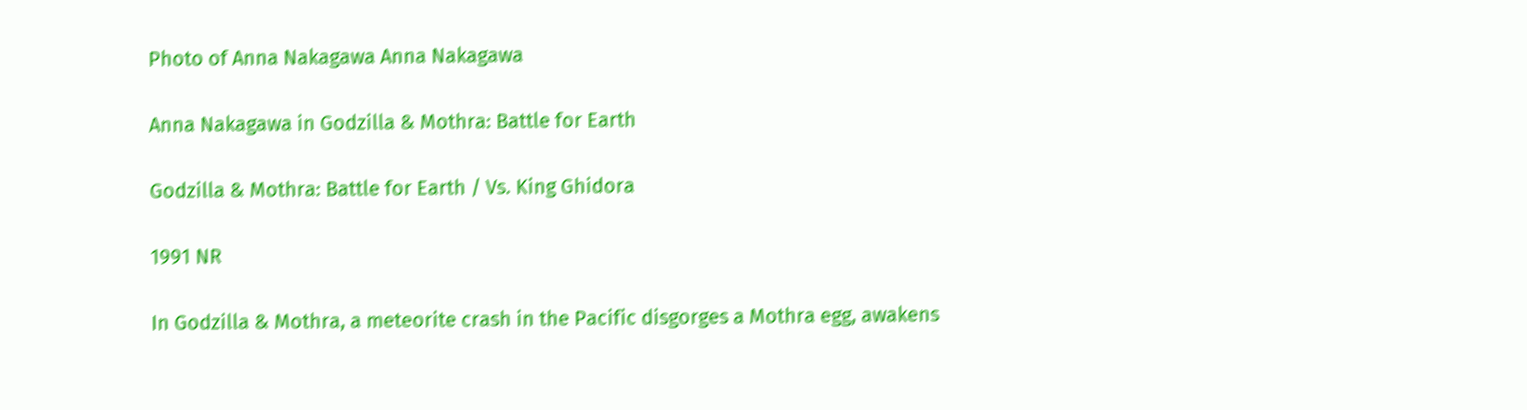Photo of Anna Nakagawa Anna Nakagawa

Anna Nakagawa in Godzilla & Mothra: Battle for Earth

Godzilla & Mothra: Battle for Earth / Vs. King Ghidora

1991 NR

In Godzilla & Mothra, a meteorite crash in the Pacific disgorges a Mothra egg, awakens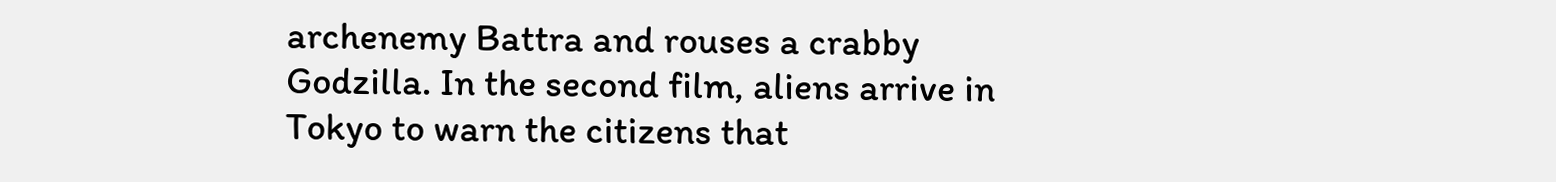archenemy Battra and rouses a crabby Godzilla. In the second film, aliens arrive in Tokyo to warn the citizens that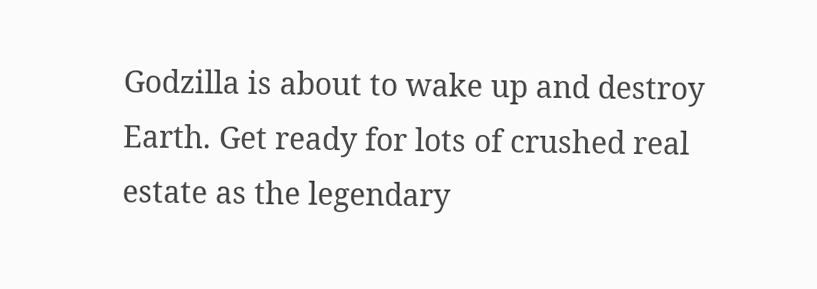Godzilla is about to wake up and destroy Earth. Get ready for lots of crushed real estate as the legendary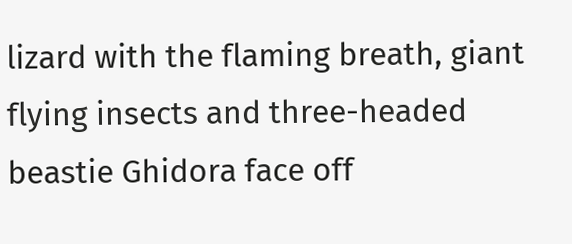lizard with the flaming breath, giant flying insects and three-headed beastie Ghidora face off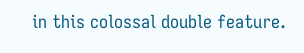in this colossal double feature.